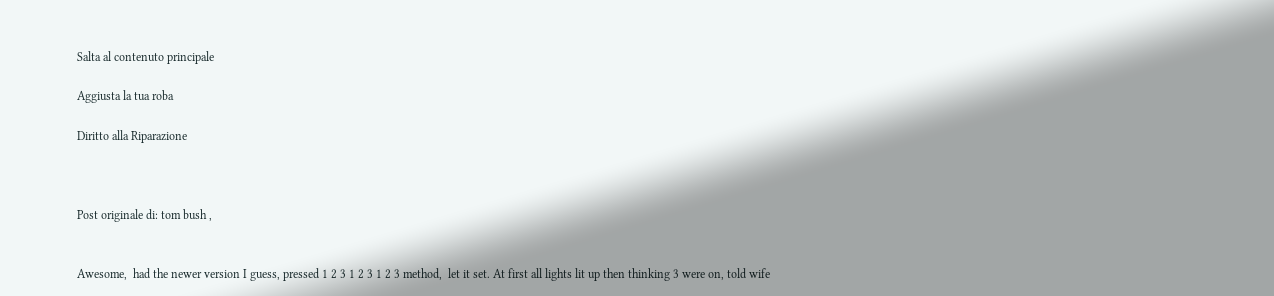Salta al contenuto principale

Aggiusta la tua roba

Diritto alla Riparazione



Post originale di: tom bush ,


Awesome,  had the newer version I guess, pressed 1 2 3 1 2 3 1 2 3 method,  let it set. At first all lights lit up then thinking 3 were on, told wife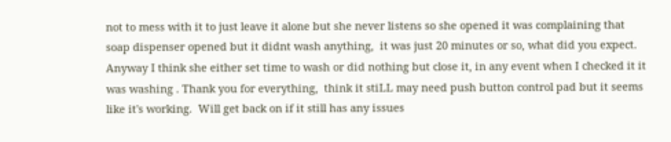not to mess with it to just leave it alone but she never listens so she opened it was complaining that soap dispenser opened but it didnt wash anything,  it was just 20 minutes or so, what did you expect.  Anyway I think she either set time to wash or did nothing but close it, in any event when I checked it it was washing . Thank you for everything,  think it stiLL may need push button control pad but it seems like it's working.  Will get back on if it still has any issues